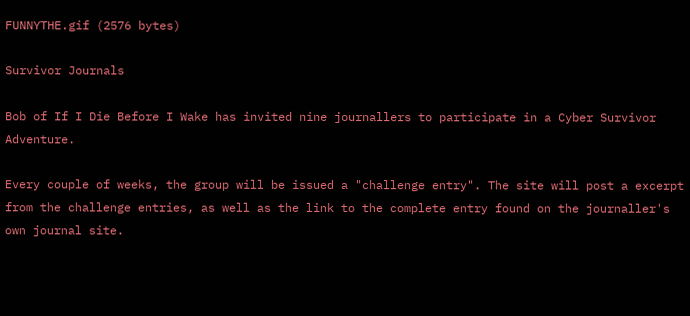FUNNYTHE.gif (2576 bytes)

Survivor Journals

Bob of If I Die Before I Wake has invited nine journallers to participate in a Cyber Survivor Adventure.

Every couple of weeks, the group will be issued a "challenge entry". The site will post a excerpt from the challenge entries, as well as the link to the complete entry found on the journaller's own journal site.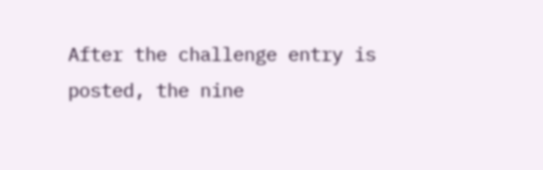After the challenge entry is posted, the nine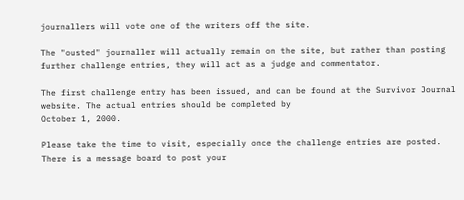journallers will vote one of the writers off the site.

The "ousted" journaller will actually remain on the site, but rather than posting further challenge entries, they will act as a judge and commentator.

The first challenge entry has been issued, and can be found at the Survivor Journal website. The actual entries should be completed by
October 1, 2000.

Please take the time to visit, especially once the challenge entries are posted. There is a message board to post your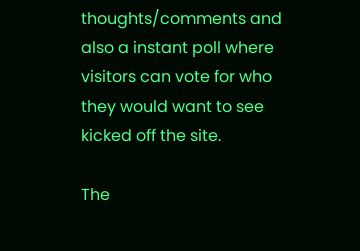thoughts/comments and also a instant poll where visitors can vote for who they would want to see kicked off the site.

The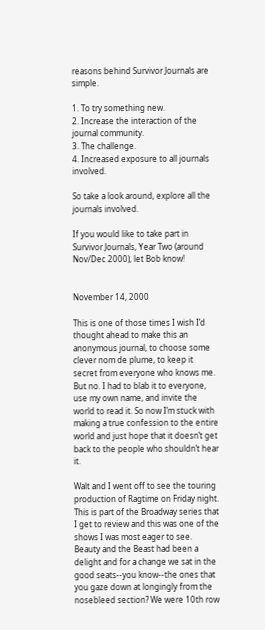reasons behind Survivor Journals are simple.

1. To try something new.
2. Increase the interaction of the journal community.
3. The challenge.
4. Increased exposure to all journals involved.

So take a look around, explore all the journals involved.

If you would like to take part in Survivor Journals, Year Two (around Nov/Dec 2000), let Bob know!


November 14, 2000

This is one of those times I wish I’d thought ahead to make this an anonymous journal, to choose some clever nom de plume, to keep it secret from everyone who knows me. But no. I had to blab it to everyone, use my own name, and invite the world to read it. So now I’m stuck with making a true confession to the entire world and just hope that it doesn’t get back to the people who shouldn’t hear it.

Walt and I went off to see the touring production of Ragtime on Friday night. This is part of the Broadway series that I get to review and this was one of the shows I was most eager to see. Beauty and the Beast had been a delight and for a change we sat in the good seats--you know--the ones that you gaze down at longingly from the nosebleed section? We were 10th row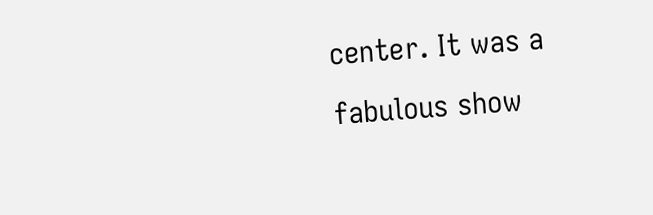center. It was a fabulous show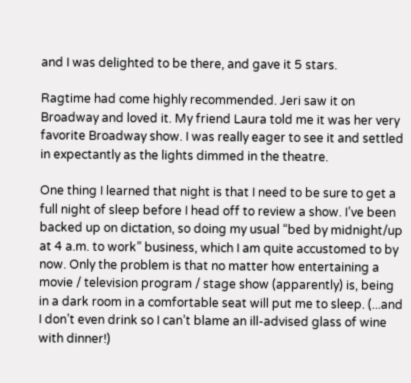and I was delighted to be there, and gave it 5 stars.

Ragtime had come highly recommended. Jeri saw it on Broadway and loved it. My friend Laura told me it was her very favorite Broadway show. I was really eager to see it and settled in expectantly as the lights dimmed in the theatre.

One thing I learned that night is that I need to be sure to get a full night of sleep before I head off to review a show. I’ve been backed up on dictation, so doing my usual “bed by midnight/up at 4 a.m. to work” business, which I am quite accustomed to by now. Only the problem is that no matter how entertaining a movie / television program / stage show (apparently) is, being in a dark room in a comfortable seat will put me to sleep. (...and I don’t even drink so I can’t blame an ill-advised glass of wine with dinner!)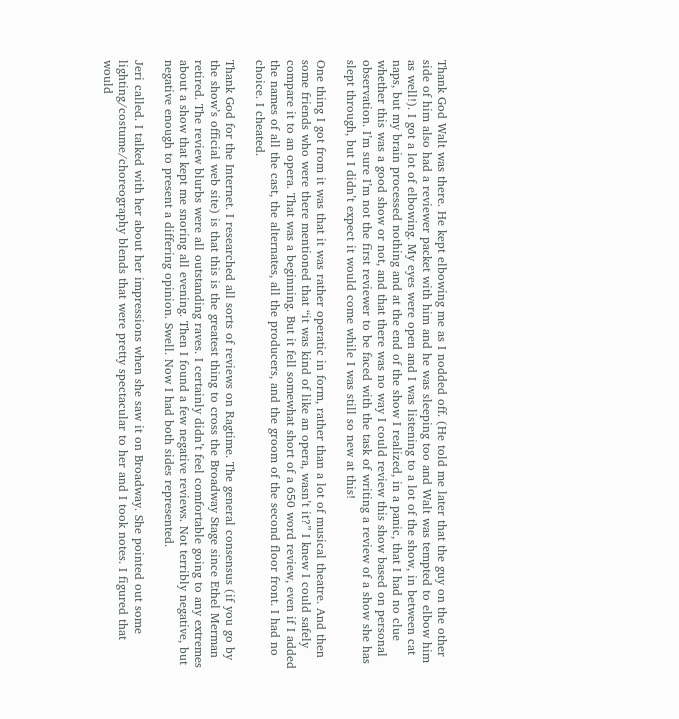Thank God Walt was there. He kept elbowing me as I nodded off. (He told me later that the guy on the other side of him also had a reviewer packet with him and he was sleeping too and Walt was tempted to elbow him as well!). I got a lot of elbowing. My eyes were open and I was listening to a lot of the show, in between cat naps, but my brain processed nothing and at the end of the show I realized, in a panic, that I had no clue whether this was a good show or not, and that there was no way I could review this show based on personal observation. I’m sure I’m not the first reviewer to be faced with the task of writing a review of a show she has slept through, but I didn’t expect it would come while I was still so new at this!

One thing I got from it was that it was rather operatic in form, rather than a lot of musical theatre. And then some friends who were there mentioned that “it was kind of like an opera, wasn’t it?” I knew I could safely compare it to an opera. That was a beginning. But it fell somewhat short of a 650 word review, even if I added the names of all the cast, the alternates, all the producers, and the groom of the second floor front. I had no choice. I cheated.

Thank God for the Internet. I researched all sorts of reviews on Ragtime. The general consensus (if you go by the show’s official web site) is that this is the greatest thing to cross the Broadway Stage since Ethel Merman retired. The review blurbs were all outstanding raves. I certainly didn’t feel comfortable going to any extremes about a show that kept me snoring all evening. Then I found a few negative reviews. Not terribly negative, but negative enough to present a differing opinion. Swell. Now I had both sides represented.

Jeri called. I talked with her about her impressions when she saw it on Broadway. She pointed out some lighting/costume/choreography blends that were pretty spectacular to her and I took notes. I figured that would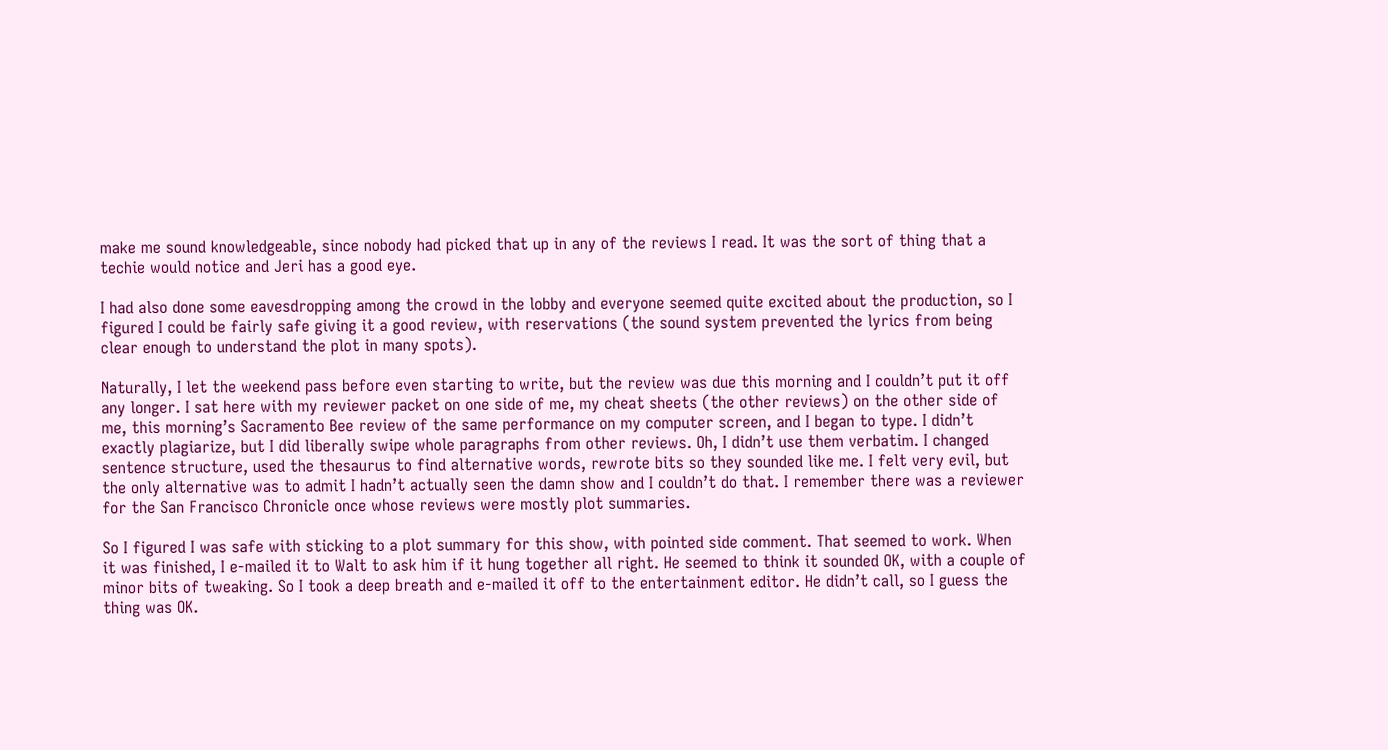make me sound knowledgeable, since nobody had picked that up in any of the reviews I read. It was the sort of thing that a techie would notice and Jeri has a good eye.

I had also done some eavesdropping among the crowd in the lobby and everyone seemed quite excited about the production, so I figured I could be fairly safe giving it a good review, with reservations (the sound system prevented the lyrics from being clear enough to understand the plot in many spots).

Naturally, I let the weekend pass before even starting to write, but the review was due this morning and I couldn’t put it off any longer. I sat here with my reviewer packet on one side of me, my cheat sheets (the other reviews) on the other side of me, this morning’s Sacramento Bee review of the same performance on my computer screen, and I began to type. I didn’t exactly plagiarize, but I did liberally swipe whole paragraphs from other reviews. Oh, I didn’t use them verbatim. I changed sentence structure, used the thesaurus to find alternative words, rewrote bits so they sounded like me. I felt very evil, but the only alternative was to admit I hadn’t actually seen the damn show and I couldn’t do that. I remember there was a reviewer for the San Francisco Chronicle once whose reviews were mostly plot summaries.

So I figured I was safe with sticking to a plot summary for this show, with pointed side comment. That seemed to work. When it was finished, I e-mailed it to Walt to ask him if it hung together all right. He seemed to think it sounded OK, with a couple of minor bits of tweaking. So I took a deep breath and e-mailed it off to the entertainment editor. He didn’t call, so I guess the thing was OK.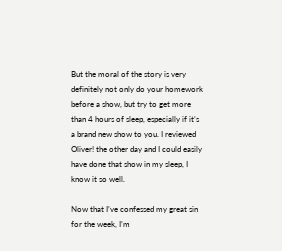But the moral of the story is very definitely not only do your homework before a show, but try to get more than 4 hours of sleep, especially if it’s a brand new show to you. I reviewed Oliver! the other day and I could easily have done that show in my sleep, I know it so well.

Now that I’ve confessed my great sin for the week, I’m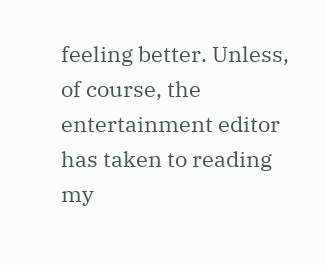feeling better. Unless, of course, the entertainment editor has taken to reading my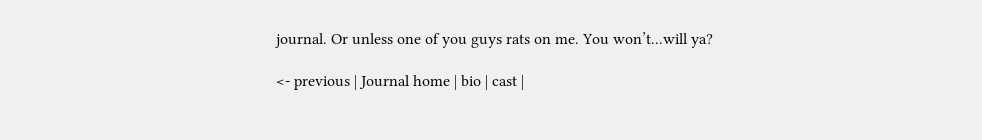journal. Or unless one of you guys rats on me. You won’t...will ya?

<- previous | Journal home | bio | cast |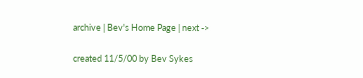archive | Bev's Home Page | next ->

created 11/5/00 by Bev Sykes